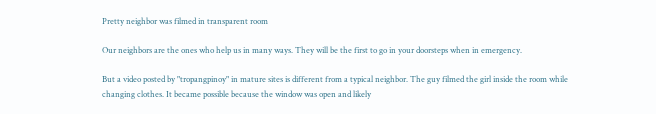Pretty neighbor was filmed in transparent room

Our neighbors are the ones who help us in many ways. They will be the first to go in your doorsteps when in emergency.

But a video posted by "tropangpinoy" in mature sites is different from a typical neighbor. The guy filmed the girl inside the room while changing clothes. It became possible because the window was open and likely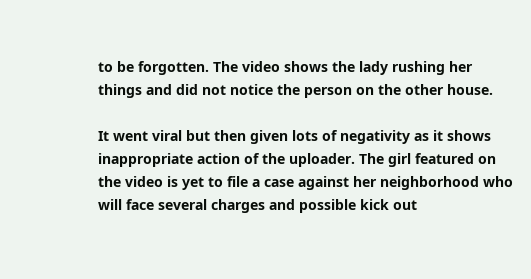to be forgotten. The video shows the lady rushing her things and did not notice the person on the other house.

It went viral but then given lots of negativity as it shows inappropriate action of the uploader. The girl featured on the video is yet to file a case against her neighborhood who will face several charges and possible kick out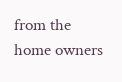from the home owners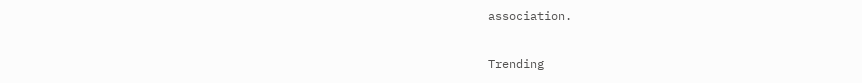association.

Trending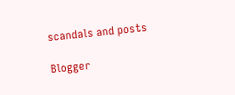scandals and posts

Blogger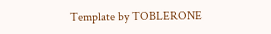Template by TOBLERONE